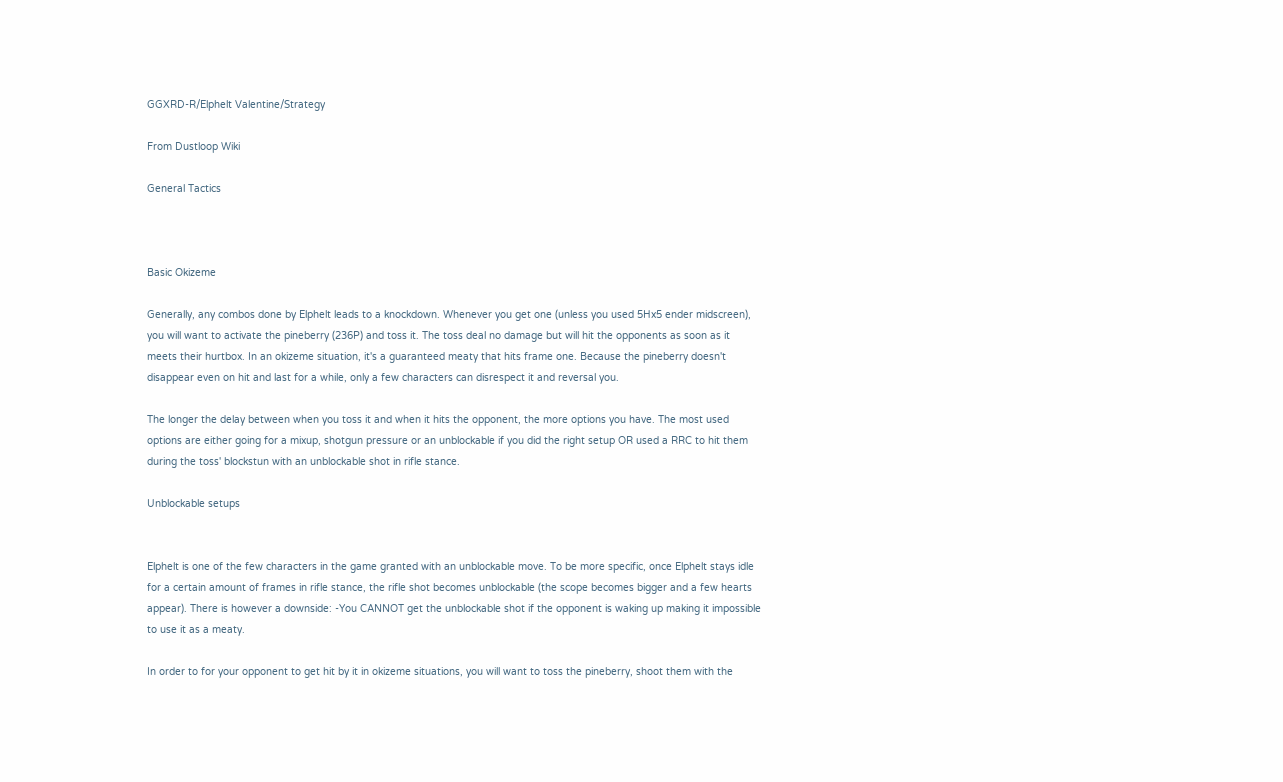GGXRD-R/Elphelt Valentine/Strategy

From Dustloop Wiki

General Tactics



Basic Okizeme

Generally, any combos done by Elphelt leads to a knockdown. Whenever you get one (unless you used 5Hx5 ender midscreen), you will want to activate the pineberry (236P) and toss it. The toss deal no damage but will hit the opponents as soon as it meets their hurtbox. In an okizeme situation, it's a guaranteed meaty that hits frame one. Because the pineberry doesn't disappear even on hit and last for a while, only a few characters can disrespect it and reversal you.

The longer the delay between when you toss it and when it hits the opponent, the more options you have. The most used options are either going for a mixup, shotgun pressure or an unblockable if you did the right setup OR used a RRC to hit them during the toss' blockstun with an unblockable shot in rifle stance.

Unblockable setups


Elphelt is one of the few characters in the game granted with an unblockable move. To be more specific, once Elphelt stays idle for a certain amount of frames in rifle stance, the rifle shot becomes unblockable (the scope becomes bigger and a few hearts appear). There is however a downside: -You CANNOT get the unblockable shot if the opponent is waking up making it impossible to use it as a meaty.

In order to for your opponent to get hit by it in okizeme situations, you will want to toss the pineberry, shoot them with the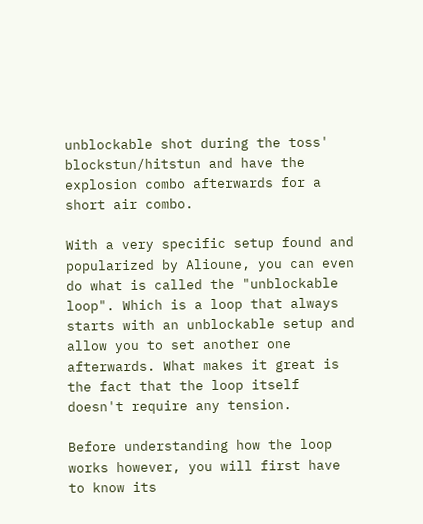unblockable shot during the toss' blockstun/hitstun and have the explosion combo afterwards for a short air combo.

With a very specific setup found and popularized by Alioune, you can even do what is called the "unblockable loop". Which is a loop that always starts with an unblockable setup and allow you to set another one afterwards. What makes it great is the fact that the loop itself doesn't require any tension.

Before understanding how the loop works however, you will first have to know its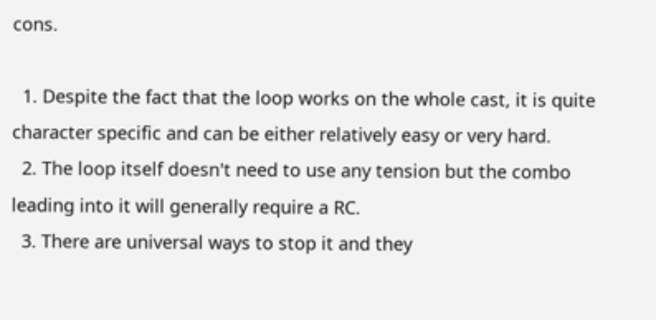cons.

  1. Despite the fact that the loop works on the whole cast, it is quite character specific and can be either relatively easy or very hard.
  2. The loop itself doesn't need to use any tension but the combo leading into it will generally require a RC.
  3. There are universal ways to stop it and they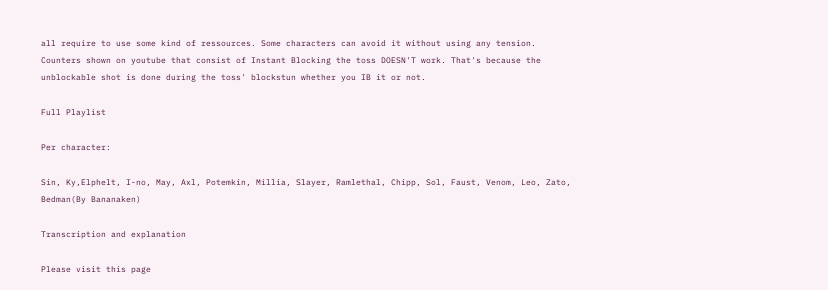all require to use some kind of ressources. Some characters can avoid it without using any tension. Counters shown on youtube that consist of Instant Blocking the toss DOESN'T work. That's because the unblockable shot is done during the toss' blockstun whether you IB it or not.

Full Playlist

Per character:

Sin, Ky,Elphelt, I-no, May, Axl, Potemkin, Millia, Slayer, Ramlethal, Chipp, Sol, Faust, Venom, Leo, Zato, Bedman(By Bananaken)

Transcription and explanation

Please visit this page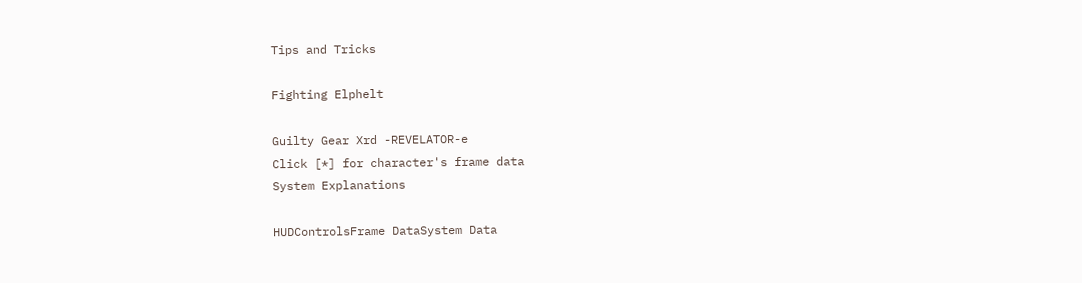Tips and Tricks

Fighting Elphelt

Guilty Gear Xrd -REVELATOR-e
Click [*] for character's frame data
System Explanations

HUDControlsFrame DataSystem Data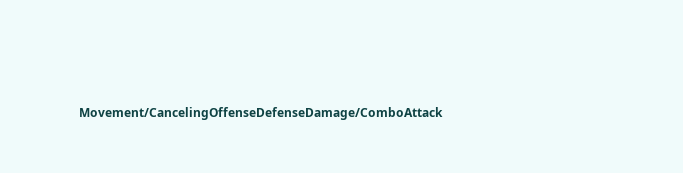Movement/CancelingOffenseDefenseDamage/ComboAttack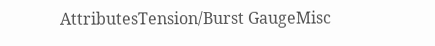AttributesTension/Burst GaugeMisc